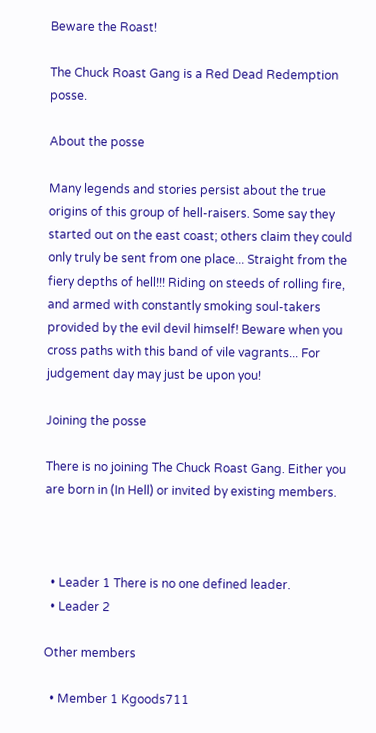Beware the Roast!

The Chuck Roast Gang is a Red Dead Redemption posse.

About the posse

Many legends and stories persist about the true origins of this group of hell-raisers. Some say they started out on the east coast; others claim they could only truly be sent from one place... Straight from the fiery depths of hell!!! Riding on steeds of rolling fire, and armed with constantly smoking soul-takers provided by the evil devil himself! Beware when you cross paths with this band of vile vagrants... For judgement day may just be upon you!

Joining the posse

There is no joining The Chuck Roast Gang. Either you are born in (In Hell) or invited by existing members.



  • Leader 1 There is no one defined leader.
  • Leader 2

Other members

  • Member 1 Kgoods711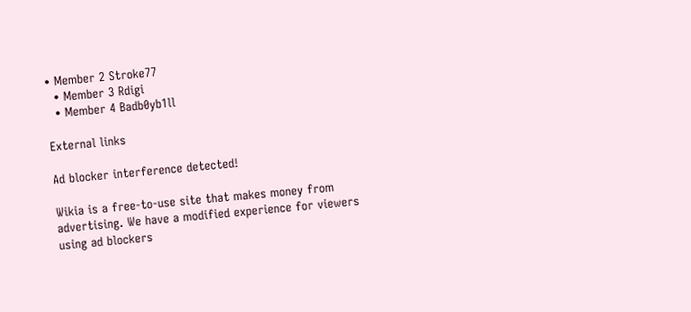• Member 2 Stroke77
  • Member 3 Rdigi
  • Member 4 Badb0yb1ll

External links

Ad blocker interference detected!

Wikia is a free-to-use site that makes money from advertising. We have a modified experience for viewers using ad blockers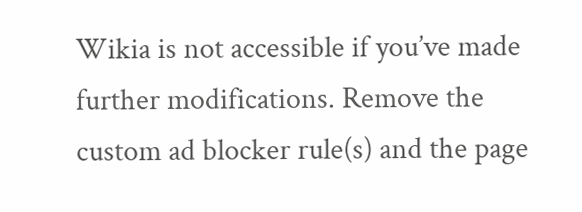Wikia is not accessible if you’ve made further modifications. Remove the custom ad blocker rule(s) and the page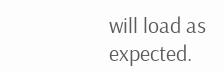will load as expected.